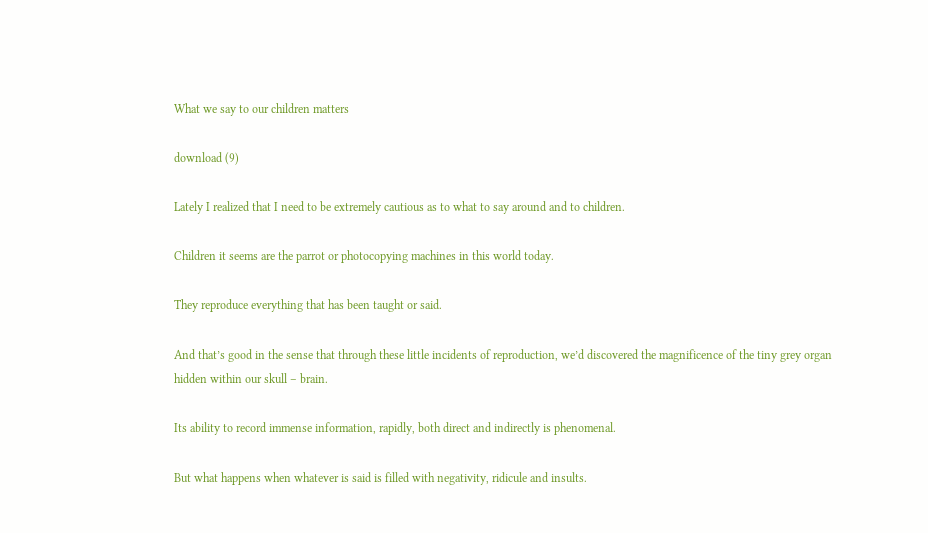What we say to our children matters

download (9)

Lately I realized that I need to be extremely cautious as to what to say around and to children.

Children it seems are the parrot or photocopying machines in this world today.

They reproduce everything that has been taught or said.

And that’s good in the sense that through these little incidents of reproduction, we’d discovered the magnificence of the tiny grey organ hidden within our skull – brain.

Its ability to record immense information, rapidly, both direct and indirectly is phenomenal.

But what happens when whatever is said is filled with negativity, ridicule and insults.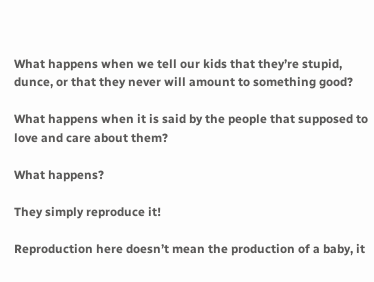What happens when we tell our kids that they’re stupid, dunce, or that they never will amount to something good?

What happens when it is said by the people that supposed to love and care about them?

What happens?

They simply reproduce it!

Reproduction here doesn’t mean the production of a baby, it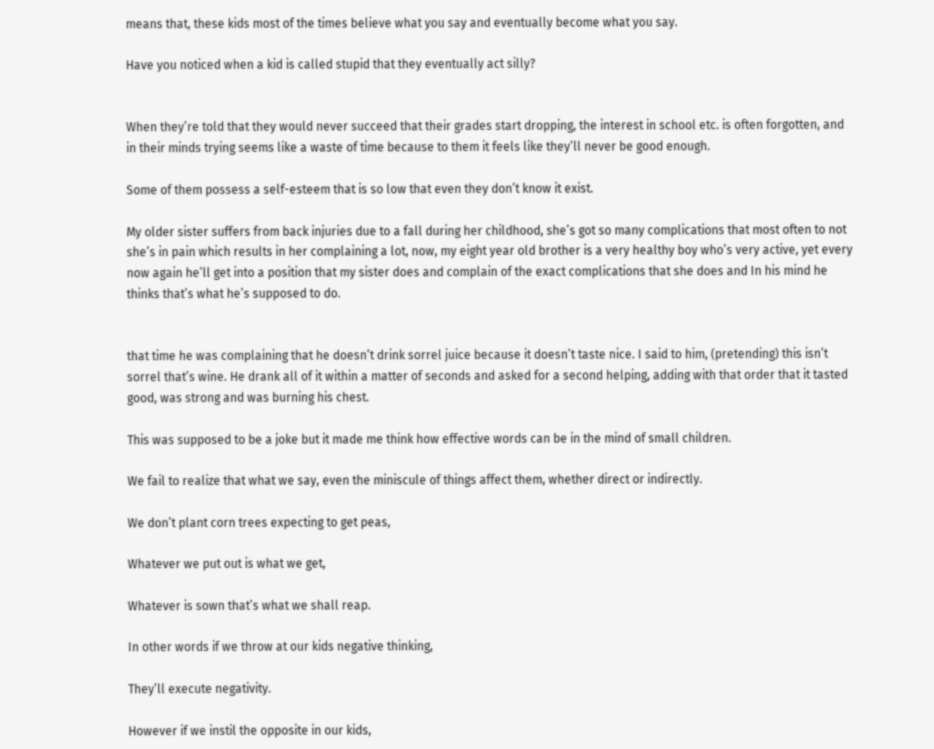means that, these kids most of the times believe what you say and eventually become what you say.

Have you noticed when a kid is called stupid that they eventually act silly?


When they’re told that they would never succeed that their grades start dropping, the interest in school etc. is often forgotten, and in their minds trying seems like a waste of time because to them it feels like they’ll never be good enough.

Some of them possess a self-esteem that is so low that even they don’t know it exist.

My older sister suffers from back injuries due to a fall during her childhood, she’s got so many complications that most often to not she’s in pain which results in her complaining a lot, now, my eight year old brother is a very healthy boy who’s very active, yet every now again he’ll get into a position that my sister does and complain of the exact complications that she does and In his mind he thinks that’s what he’s supposed to do.


that time he was complaining that he doesn’t drink sorrel juice because it doesn’t taste nice. I said to him, (pretending) this isn’t sorrel that’s wine. He drank all of it within a matter of seconds and asked for a second helping, adding with that order that it tasted good, was strong and was burning his chest.

This was supposed to be a joke but it made me think how effective words can be in the mind of small children.

We fail to realize that what we say, even the miniscule of things affect them, whether direct or indirectly.

We don’t plant corn trees expecting to get peas,

Whatever we put out is what we get,

Whatever is sown that’s what we shall reap.

In other words if we throw at our kids negative thinking,

They’ll execute negativity.

However if we instil the opposite in our kids,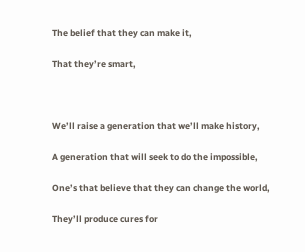The belief that they can make it,

That they’re smart,



We’ll raise a generation that we’ll make history,

A generation that will seek to do the impossible,

One’s that believe that they can change the world,

They’ll produce cures for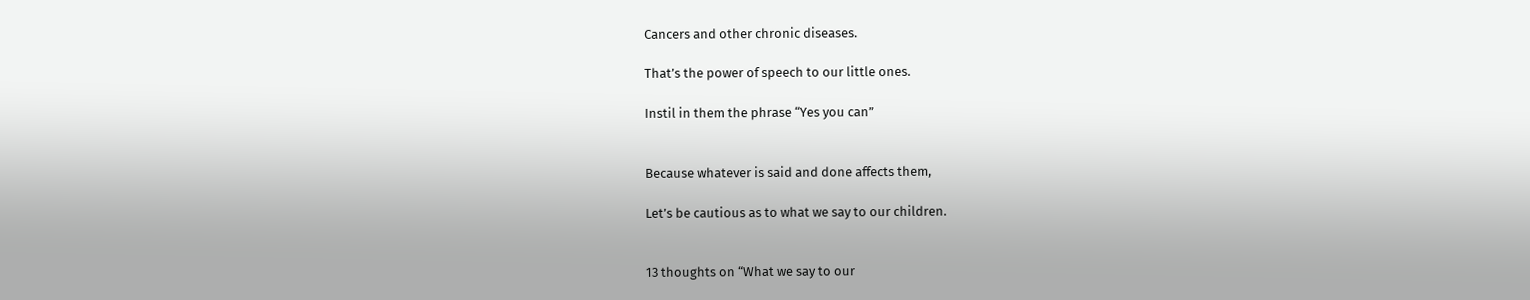Cancers and other chronic diseases.

That’s the power of speech to our little ones.

Instil in them the phrase “Yes you can”


Because whatever is said and done affects them,

Let’s be cautious as to what we say to our children.


13 thoughts on “What we say to our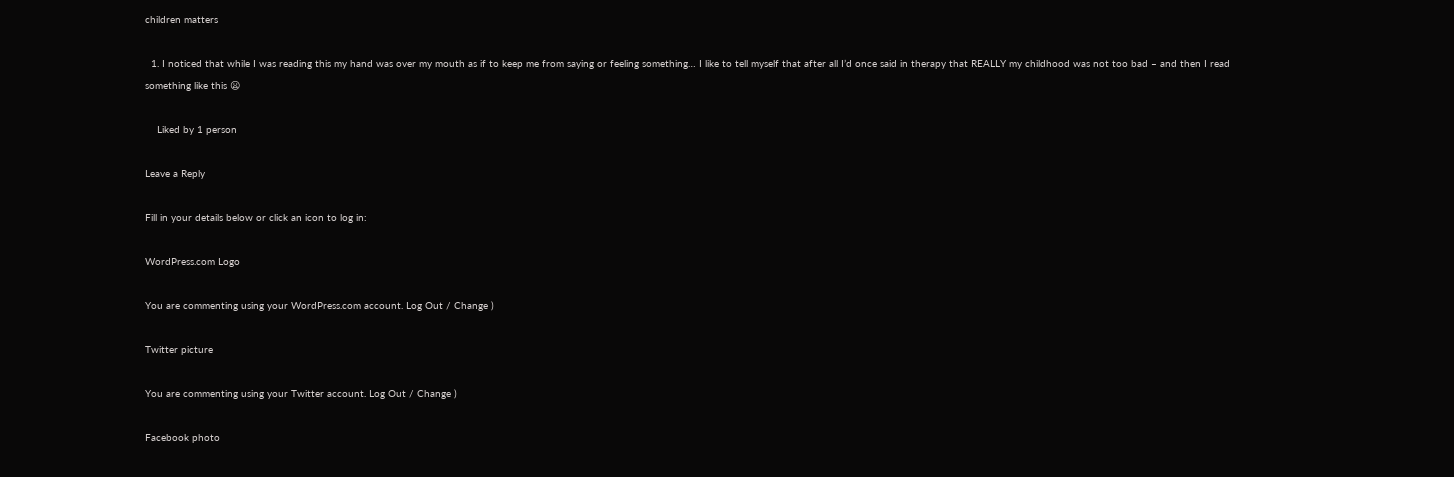children matters

  1. I noticed that while I was reading this my hand was over my mouth as if to keep me from saying or feeling something… I like to tell myself that after all I’d once said in therapy that REALLY my childhood was not too bad – and then I read something like this 😦

    Liked by 1 person

Leave a Reply

Fill in your details below or click an icon to log in:

WordPress.com Logo

You are commenting using your WordPress.com account. Log Out / Change )

Twitter picture

You are commenting using your Twitter account. Log Out / Change )

Facebook photo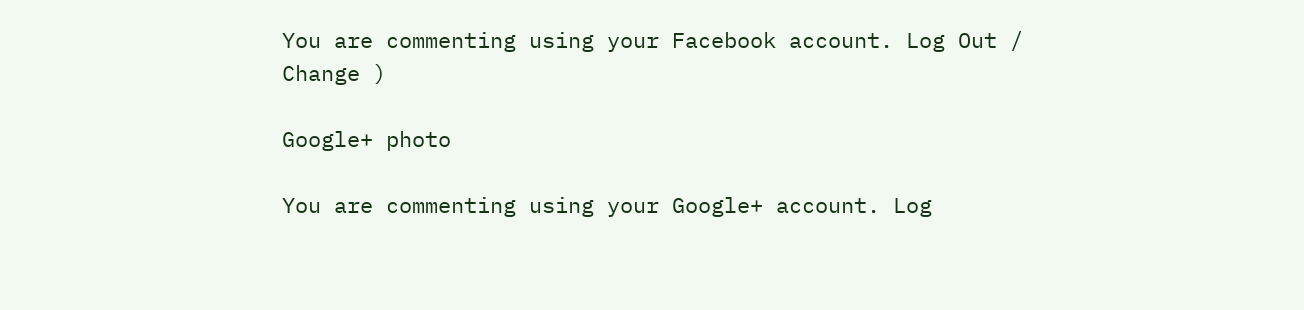You are commenting using your Facebook account. Log Out / Change )

Google+ photo

You are commenting using your Google+ account. Log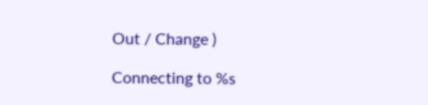Out / Change )

Connecting to %s